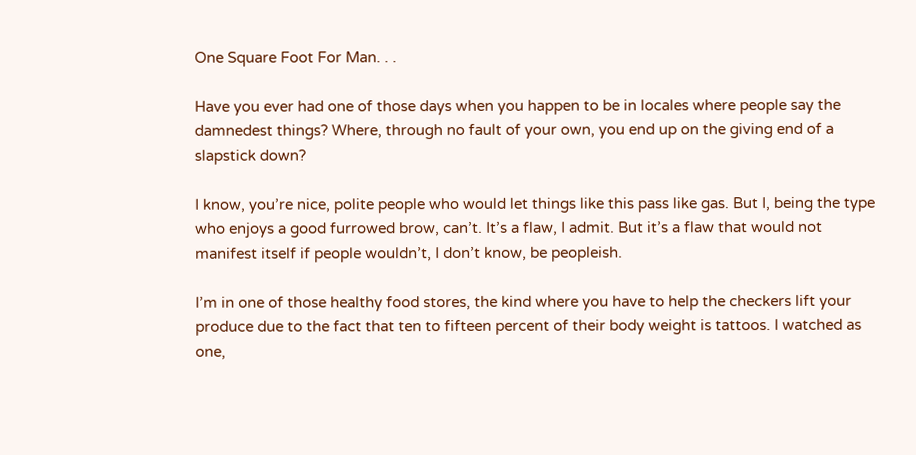One Square Foot For Man. . .

Have you ever had one of those days when you happen to be in locales where people say the damnedest things? Where, through no fault of your own, you end up on the giving end of a slapstick down?

I know, you’re nice, polite people who would let things like this pass like gas. But I, being the type who enjoys a good furrowed brow, can’t. It’s a flaw, I admit. But it’s a flaw that would not manifest itself if people wouldn’t, I don’t know, be peopleish.

I’m in one of those healthy food stores, the kind where you have to help the checkers lift your produce due to the fact that ten to fifteen percent of their body weight is tattoos. I watched as one,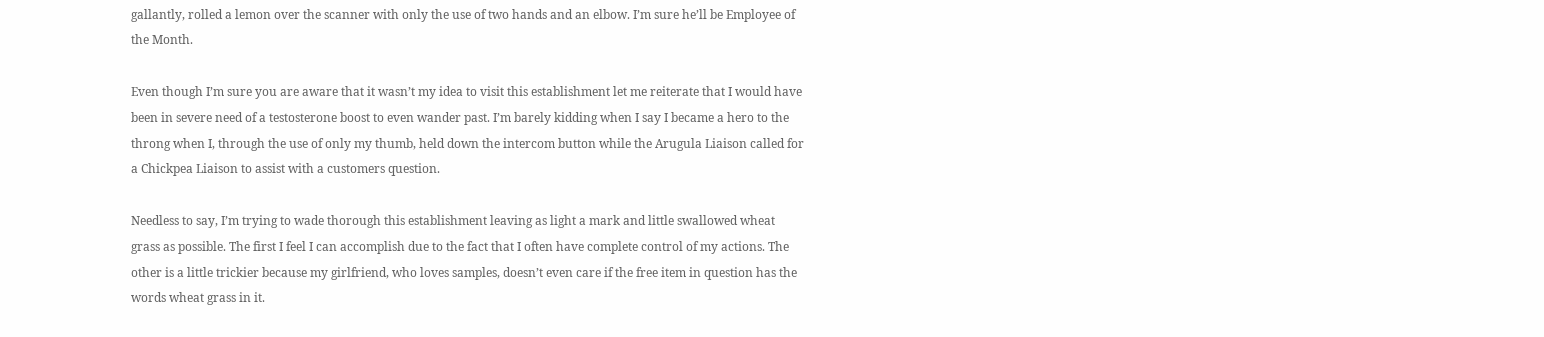gallantly, rolled a lemon over the scanner with only the use of two hands and an elbow. I’m sure he’ll be Employee of the Month.

Even though I’m sure you are aware that it wasn’t my idea to visit this establishment let me reiterate that I would have been in severe need of a testosterone boost to even wander past. I’m barely kidding when I say I became a hero to the throng when I, through the use of only my thumb, held down the intercom button while the Arugula Liaison called for a Chickpea Liaison to assist with a customers question.

Needless to say, I’m trying to wade thorough this establishment leaving as light a mark and little swallowed wheat grass as possible. The first I feel I can accomplish due to the fact that I often have complete control of my actions. The other is a little trickier because my girlfriend, who loves samples, doesn’t even care if the free item in question has the words wheat grass in it.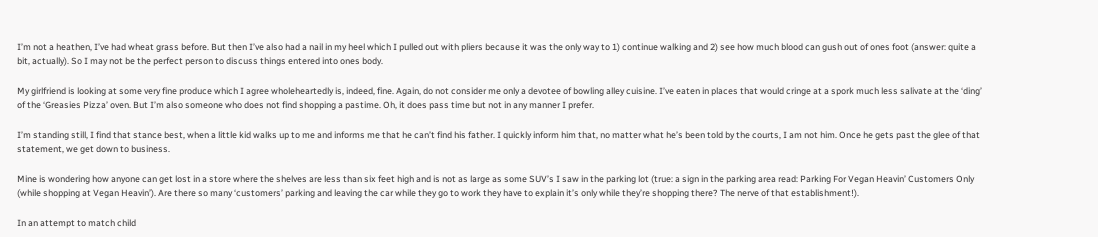I’m not a heathen, I’ve had wheat grass before. But then I’ve also had a nail in my heel which I pulled out with pliers because it was the only way to 1) continue walking and 2) see how much blood can gush out of ones foot (answer: quite a bit, actually). So I may not be the perfect person to discuss things entered into ones body.

My girlfriend is looking at some very fine produce which I agree wholeheartedly is, indeed, fine. Again, do not consider me only a devotee of bowling alley cuisine. I’ve eaten in places that would cringe at a spork much less salivate at the ‘ding’ of the ‘Greasies Pizza’ oven. But I’m also someone who does not find shopping a pastime. Oh, it does pass time but not in any manner I prefer.

I’m standing still, I find that stance best, when a little kid walks up to me and informs me that he can’t find his father. I quickly inform him that, no matter what he’s been told by the courts, I am not him. Once he gets past the glee of that statement, we get down to business.

Mine is wondering how anyone can get lost in a store where the shelves are less than six feet high and is not as large as some SUV’s I saw in the parking lot (true: a sign in the parking area read: Parking For Vegan Heavin’ Customers Only (while shopping at Vegan Heavin’). Are there so many ‘customers’ parking and leaving the car while they go to work they have to explain it’s only while they’re shopping there? The nerve of that establishment!).

In an attempt to match child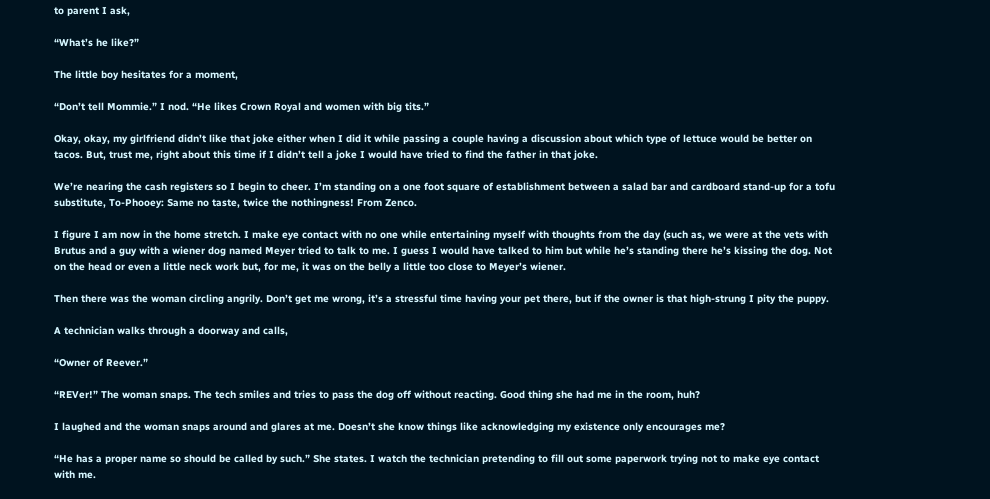to parent I ask,

“What’s he like?”

The little boy hesitates for a moment,

“Don’t tell Mommie.” I nod. “He likes Crown Royal and women with big tits.”

Okay, okay, my girlfriend didn’t like that joke either when I did it while passing a couple having a discussion about which type of lettuce would be better on tacos. But, trust me, right about this time if I didn’t tell a joke I would have tried to find the father in that joke.

We’re nearing the cash registers so I begin to cheer. I’m standing on a one foot square of establishment between a salad bar and cardboard stand-up for a tofu substitute, To-Phooey: Same no taste, twice the nothingness! From Zenco.

I figure I am now in the home stretch. I make eye contact with no one while entertaining myself with thoughts from the day (such as, we were at the vets with Brutus and a guy with a wiener dog named Meyer tried to talk to me. I guess I would have talked to him but while he’s standing there he’s kissing the dog. Not on the head or even a little neck work but, for me, it was on the belly a little too close to Meyer’s wiener.

Then there was the woman circling angrily. Don’t get me wrong, it’s a stressful time having your pet there, but if the owner is that high-strung I pity the puppy.

A technician walks through a doorway and calls,

“Owner of Reever.”

“REVer!” The woman snaps. The tech smiles and tries to pass the dog off without reacting. Good thing she had me in the room, huh?

I laughed and the woman snaps around and glares at me. Doesn’t she know things like acknowledging my existence only encourages me?

“He has a proper name so should be called by such.” She states. I watch the technician pretending to fill out some paperwork trying not to make eye contact with me.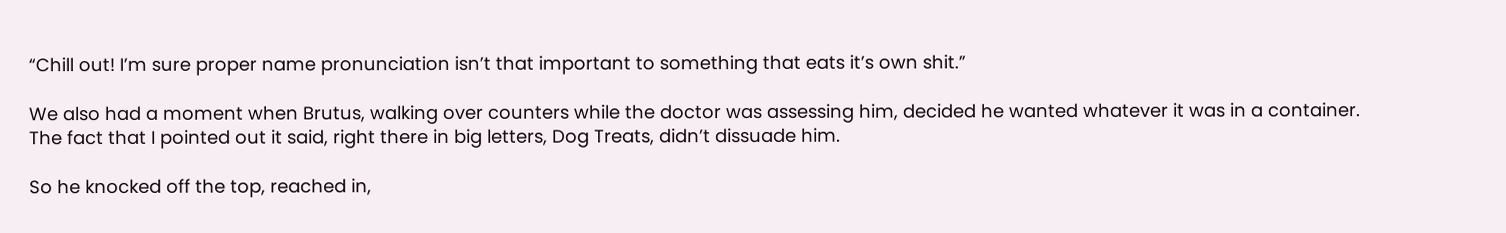“Chill out! I’m sure proper name pronunciation isn’t that important to something that eats it’s own shit.”

We also had a moment when Brutus, walking over counters while the doctor was assessing him, decided he wanted whatever it was in a container. The fact that I pointed out it said, right there in big letters, Dog Treats, didn’t dissuade him.

So he knocked off the top, reached in,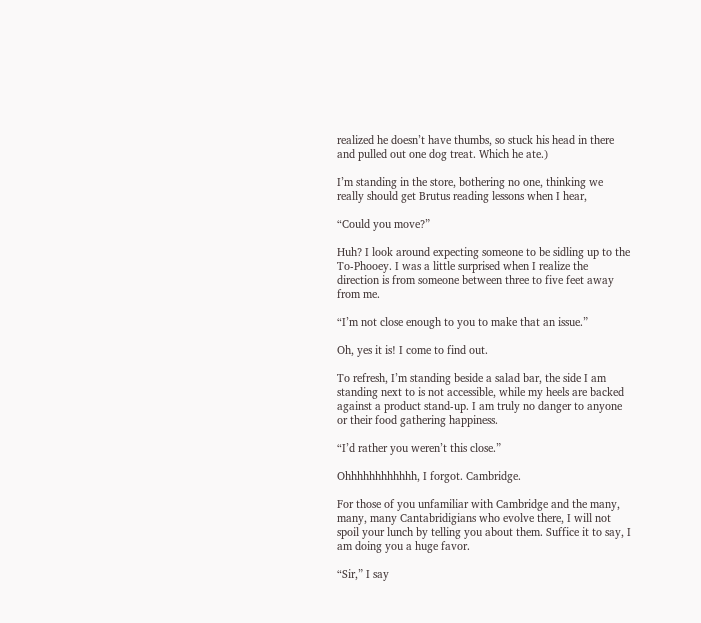realized he doesn’t have thumbs, so stuck his head in there and pulled out one dog treat. Which he ate.)

I’m standing in the store, bothering no one, thinking we really should get Brutus reading lessons when I hear,

“Could you move?”

Huh? I look around expecting someone to be sidling up to the To-Phooey. I was a little surprised when I realize the direction is from someone between three to five feet away from me.

“I’m not close enough to you to make that an issue.”

Oh, yes it is! I come to find out.

To refresh, I’m standing beside a salad bar, the side I am standing next to is not accessible, while my heels are backed against a product stand-up. I am truly no danger to anyone or their food gathering happiness.

“I’d rather you weren’t this close.”

Ohhhhhhhhhhhh, I forgot. Cambridge.

For those of you unfamiliar with Cambridge and the many, many, many Cantabridigians who evolve there, I will not spoil your lunch by telling you about them. Suffice it to say, I am doing you a huge favor.

“Sir,” I say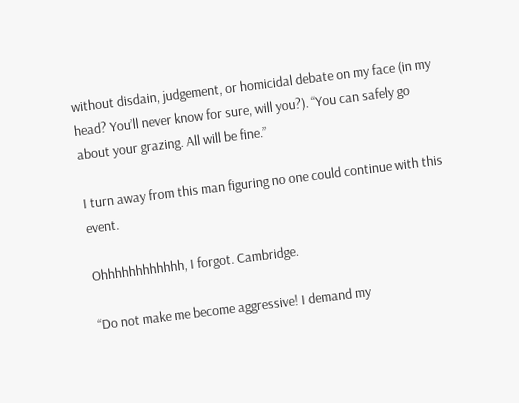without disdain, judgement, or homicidal debate on my face (in my head? You’ll never know for sure, will you?). “You can safely go about your grazing. All will be fine.”

I turn away from this man figuring no one could continue with this event.

Ohhhhhhhhhhhh, I forgot. Cambridge.

“Do not make me become aggressive! I demand my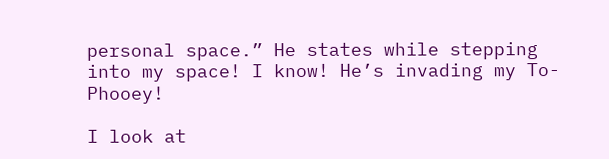personal space.” He states while stepping into my space! I know! He’s invading my To-Phooey!

I look at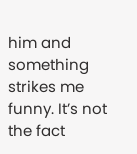him and something strikes me funny. It’s not the fact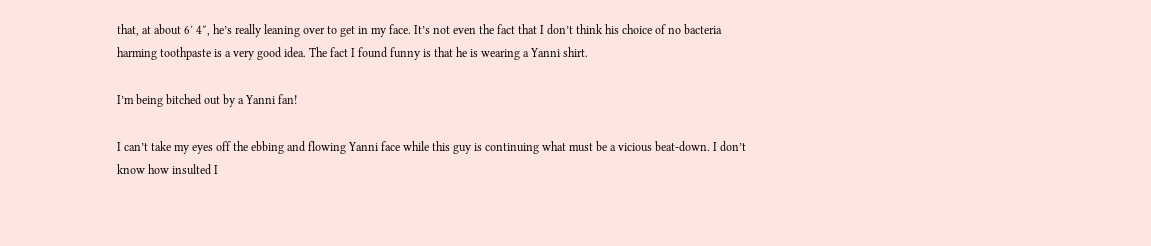that, at about 6′ 4″, he’s really leaning over to get in my face. It’s not even the fact that I don’t think his choice of no bacteria harming toothpaste is a very good idea. The fact I found funny is that he is wearing a Yanni shirt.

I’m being bitched out by a Yanni fan!

I can’t take my eyes off the ebbing and flowing Yanni face while this guy is continuing what must be a vicious beat-down. I don’t know how insulted I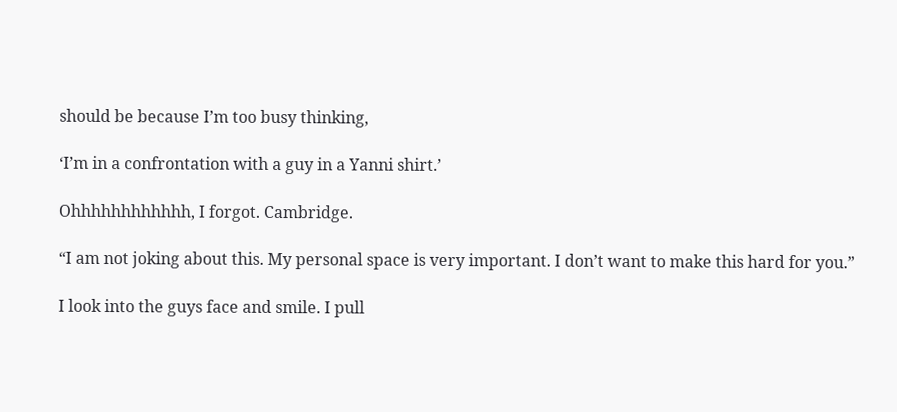should be because I’m too busy thinking,

‘I’m in a confrontation with a guy in a Yanni shirt.’

Ohhhhhhhhhhhh, I forgot. Cambridge.

“I am not joking about this. My personal space is very important. I don’t want to make this hard for you.”

I look into the guys face and smile. I pull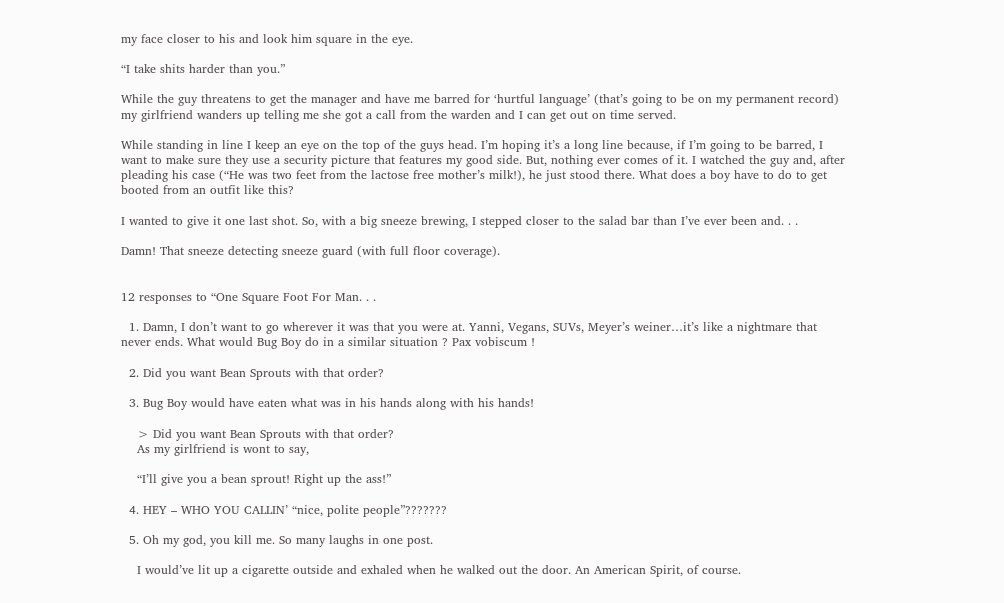my face closer to his and look him square in the eye.

“I take shits harder than you.”

While the guy threatens to get the manager and have me barred for ‘hurtful language’ (that’s going to be on my permanent record) my girlfriend wanders up telling me she got a call from the warden and I can get out on time served.

While standing in line I keep an eye on the top of the guys head. I’m hoping it’s a long line because, if I’m going to be barred, I want to make sure they use a security picture that features my good side. But, nothing ever comes of it. I watched the guy and, after pleading his case (“He was two feet from the lactose free mother’s milk!), he just stood there. What does a boy have to do to get booted from an outfit like this?

I wanted to give it one last shot. So, with a big sneeze brewing, I stepped closer to the salad bar than I’ve ever been and. . .

Damn! That sneeze detecting sneeze guard (with full floor coverage).


12 responses to “One Square Foot For Man. . .

  1. Damn, I don’t want to go wherever it was that you were at. Yanni, Vegans, SUVs, Meyer’s weiner…it’s like a nightmare that never ends. What would Bug Boy do in a similar situation ? Pax vobiscum !

  2. Did you want Bean Sprouts with that order?

  3. Bug Boy would have eaten what was in his hands along with his hands!

    > Did you want Bean Sprouts with that order?
    As my girlfriend is wont to say,

    “I’ll give you a bean sprout! Right up the ass!”

  4. HEY – WHO YOU CALLIN’ “nice, polite people”???????

  5. Oh my god, you kill me. So many laughs in one post.

    I would’ve lit up a cigarette outside and exhaled when he walked out the door. An American Spirit, of course.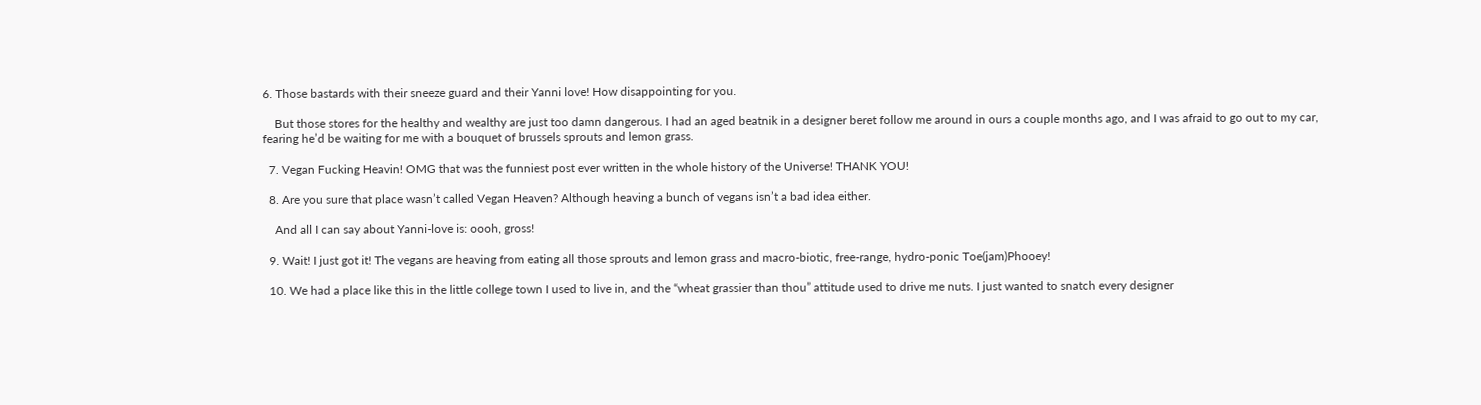6. Those bastards with their sneeze guard and their Yanni love! How disappointing for you.

    But those stores for the healthy and wealthy are just too damn dangerous. I had an aged beatnik in a designer beret follow me around in ours a couple months ago, and I was afraid to go out to my car, fearing he’d be waiting for me with a bouquet of brussels sprouts and lemon grass.

  7. Vegan Fucking Heavin! OMG that was the funniest post ever written in the whole history of the Universe! THANK YOU!

  8. Are you sure that place wasn’t called Vegan Heaven? Although heaving a bunch of vegans isn’t a bad idea either.

    And all I can say about Yanni-love is: oooh, gross!

  9. Wait! I just got it! The vegans are heaving from eating all those sprouts and lemon grass and macro-biotic, free-range, hydro-ponic Toe(jam)Phooey!

  10. We had a place like this in the little college town I used to live in, and the “wheat grassier than thou” attitude used to drive me nuts. I just wanted to snatch every designer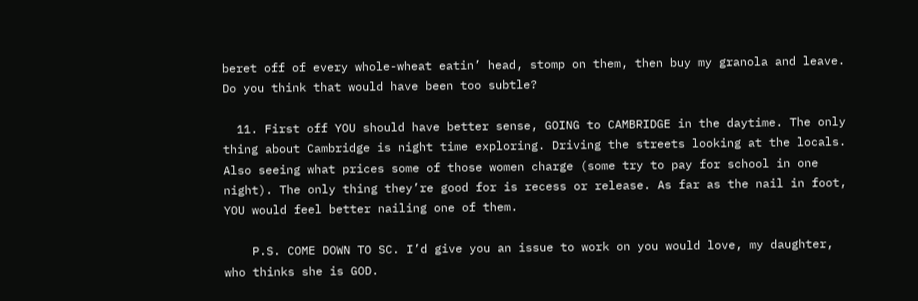beret off of every whole-wheat eatin’ head, stomp on them, then buy my granola and leave. Do you think that would have been too subtle?

  11. First off YOU should have better sense, GOING to CAMBRIDGE in the daytime. The only thing about Cambridge is night time exploring. Driving the streets looking at the locals. Also seeing what prices some of those women charge (some try to pay for school in one night). The only thing they’re good for is recess or release. As far as the nail in foot, YOU would feel better nailing one of them.

    P.S. COME DOWN TO SC. I’d give you an issue to work on you would love, my daughter, who thinks she is GOD.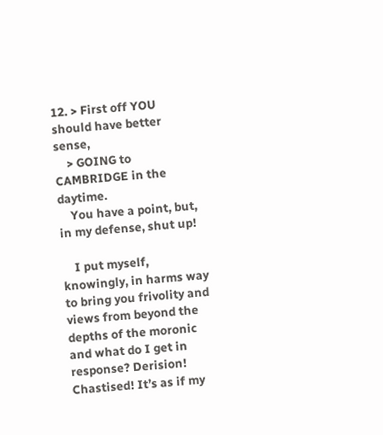12. > First off YOU should have better sense,
    > GOING to CAMBRIDGE in the daytime.
    You have a point, but, in my defense, shut up!

    I put myself, knowingly, in harms way to bring you frivolity and views from beyond the depths of the moronic and what do I get in response? Derision! Chastised! It’s as if my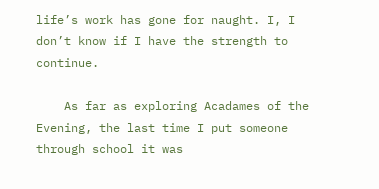life’s work has gone for naught. I, I don’t know if I have the strength to continue.

    As far as exploring Acadames of the Evening, the last time I put someone through school it was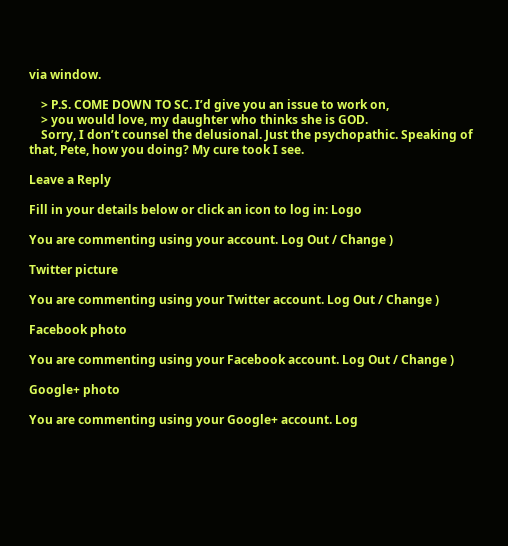via window.

    > P.S. COME DOWN TO SC. I’d give you an issue to work on,
    > you would love, my daughter who thinks she is GOD.
    Sorry, I don’t counsel the delusional. Just the psychopathic. Speaking of that, Pete, how you doing? My cure took I see.

Leave a Reply

Fill in your details below or click an icon to log in: Logo

You are commenting using your account. Log Out / Change )

Twitter picture

You are commenting using your Twitter account. Log Out / Change )

Facebook photo

You are commenting using your Facebook account. Log Out / Change )

Google+ photo

You are commenting using your Google+ account. Log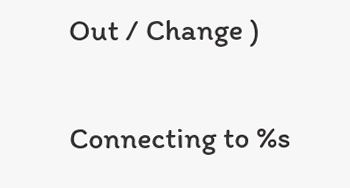Out / Change )

Connecting to %s